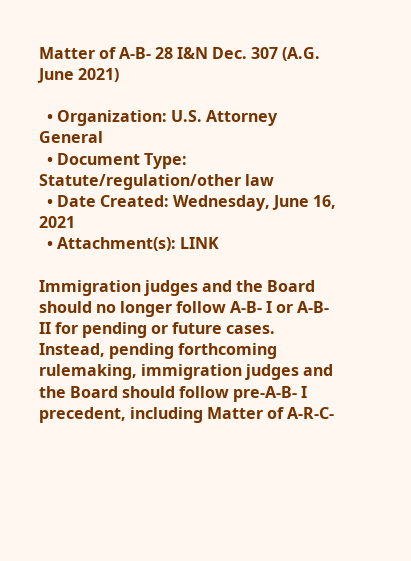Matter of A-B- 28 I&N Dec. 307 (A.G. June 2021)

  • Organization: U.S. Attorney General
  • Document Type: Statute/regulation/other law
  • Date Created: Wednesday, June 16, 2021
  • Attachment(s): LINK

Immigration judges and the Board should no longer follow A-B- I or A-B- II for pending or future cases. Instead, pending forthcoming rulemaking, immigration judges and the Board should follow pre-A-B- I precedent, including Matter of A-R-C-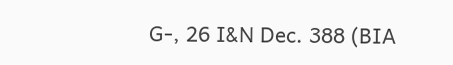G-, 26 I&N Dec. 388 (BIA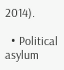2014).

  • Political asylum